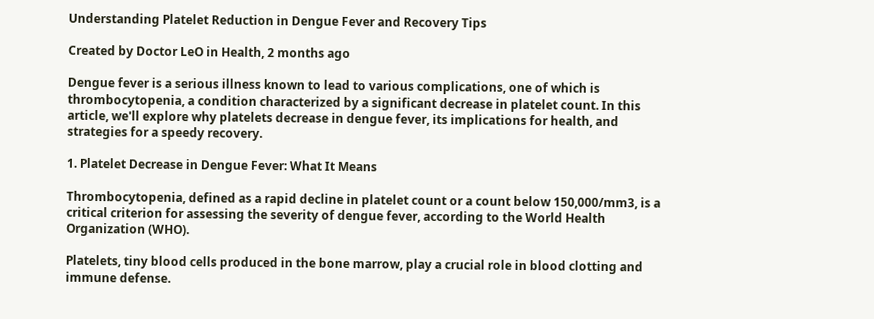Understanding Platelet Reduction in Dengue Fever and Recovery Tips

Created by Doctor LeO in Health, 2 months ago

Dengue fever is a serious illness known to lead to various complications, one of which is thrombocytopenia, a condition characterized by a significant decrease in platelet count. In this article, we'll explore why platelets decrease in dengue fever, its implications for health, and strategies for a speedy recovery.

1. Platelet Decrease in Dengue Fever: What It Means

Thrombocytopenia, defined as a rapid decline in platelet count or a count below 150,000/mm3, is a critical criterion for assessing the severity of dengue fever, according to the World Health Organization (WHO).

Platelets, tiny blood cells produced in the bone marrow, play a crucial role in blood clotting and immune defense.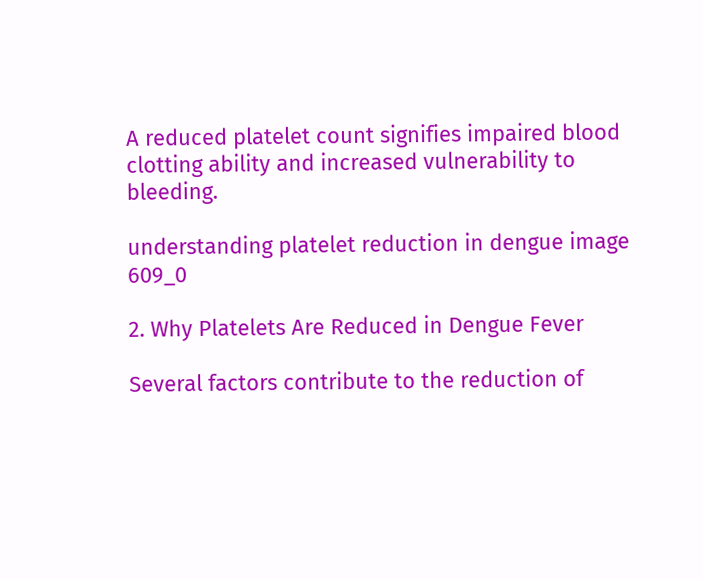A reduced platelet count signifies impaired blood clotting ability and increased vulnerability to bleeding.

understanding platelet reduction in dengue image 609_0

2. Why Platelets Are Reduced in Dengue Fever

Several factors contribute to the reduction of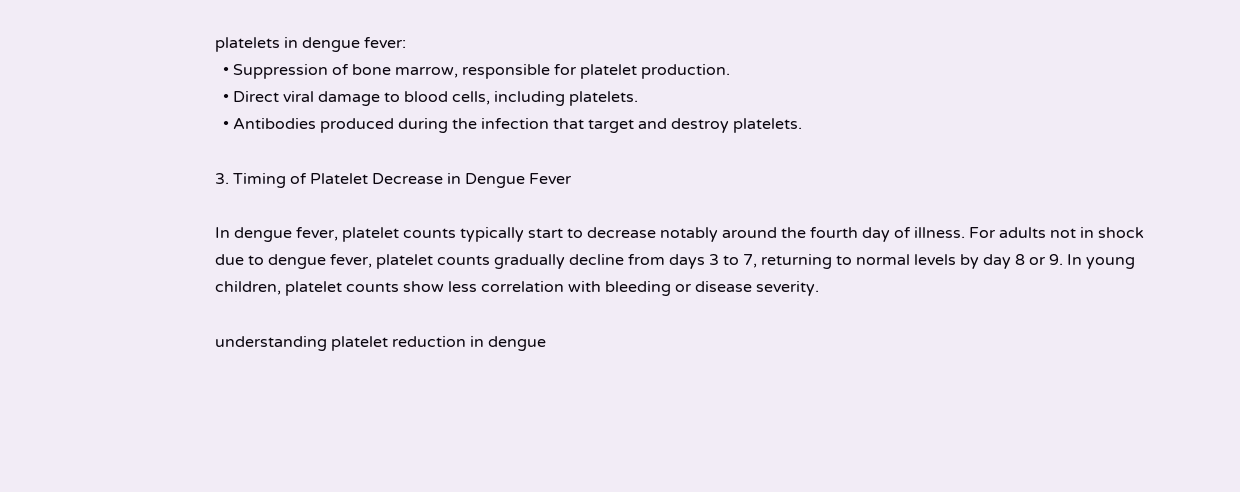platelets in dengue fever:
  • Suppression of bone marrow, responsible for platelet production.
  • Direct viral damage to blood cells, including platelets.
  • Antibodies produced during the infection that target and destroy platelets.

3. Timing of Platelet Decrease in Dengue Fever

In dengue fever, platelet counts typically start to decrease notably around the fourth day of illness. For adults not in shock due to dengue fever, platelet counts gradually decline from days 3 to 7, returning to normal levels by day 8 or 9. In young children, platelet counts show less correlation with bleeding or disease severity.

understanding platelet reduction in dengue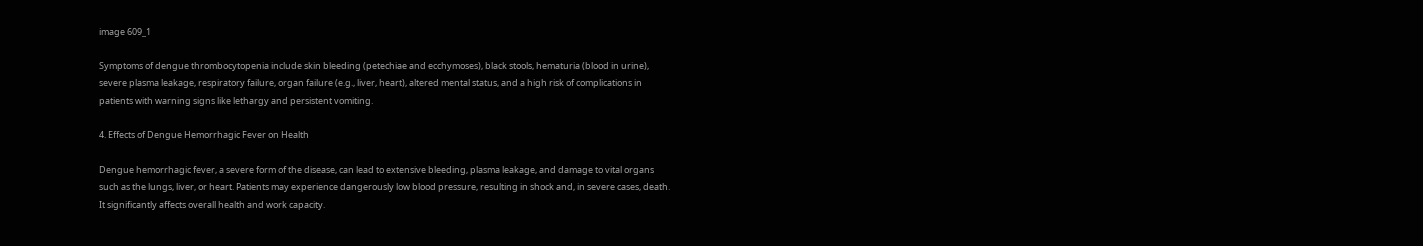image 609_1

Symptoms of dengue thrombocytopenia include skin bleeding (petechiae and ecchymoses), black stools, hematuria (blood in urine), severe plasma leakage, respiratory failure, organ failure (e.g., liver, heart), altered mental status, and a high risk of complications in patients with warning signs like lethargy and persistent vomiting.

4. Effects of Dengue Hemorrhagic Fever on Health

Dengue hemorrhagic fever, a severe form of the disease, can lead to extensive bleeding, plasma leakage, and damage to vital organs such as the lungs, liver, or heart. Patients may experience dangerously low blood pressure, resulting in shock and, in severe cases, death. It significantly affects overall health and work capacity.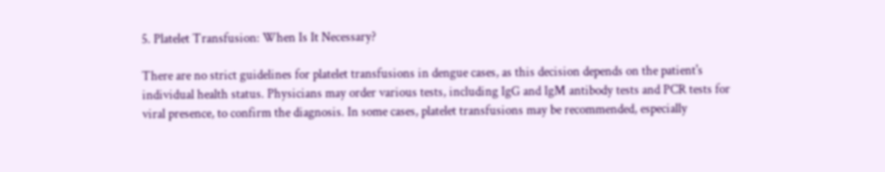5. Platelet Transfusion: When Is It Necessary?

There are no strict guidelines for platelet transfusions in dengue cases, as this decision depends on the patient's individual health status. Physicians may order various tests, including IgG and IgM antibody tests and PCR tests for viral presence, to confirm the diagnosis. In some cases, platelet transfusions may be recommended, especially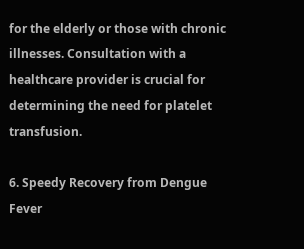for the elderly or those with chronic illnesses. Consultation with a healthcare provider is crucial for determining the need for platelet transfusion.

6. Speedy Recovery from Dengue Fever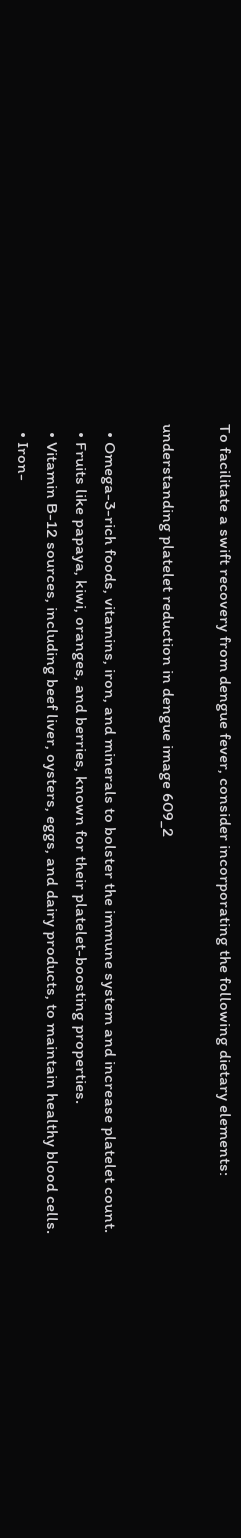To facilitate a swift recovery from dengue fever, consider incorporating the following dietary elements:

understanding platelet reduction in dengue image 609_2

  • Omega-3-rich foods, vitamins, iron, and minerals to bolster the immune system and increase platelet count.
  • Fruits like papaya, kiwi, oranges, and berries, known for their platelet-boosting properties.
  • Vitamin B-12 sources, including beef liver, oysters, eggs, and dairy products, to maintain healthy blood cells.
  • Iron-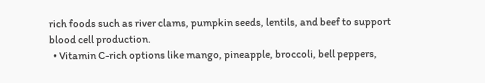rich foods such as river clams, pumpkin seeds, lentils, and beef to support blood cell production.
  • Vitamin C-rich options like mango, pineapple, broccoli, bell peppers,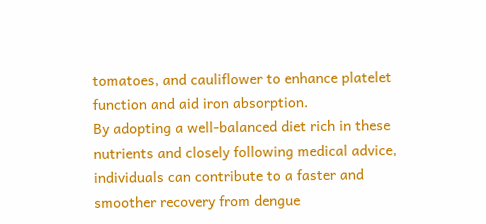tomatoes, and cauliflower to enhance platelet function and aid iron absorption.
By adopting a well-balanced diet rich in these nutrients and closely following medical advice, individuals can contribute to a faster and smoother recovery from dengue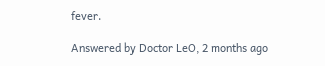fever.

Answered by Doctor LeO, 2 months ago